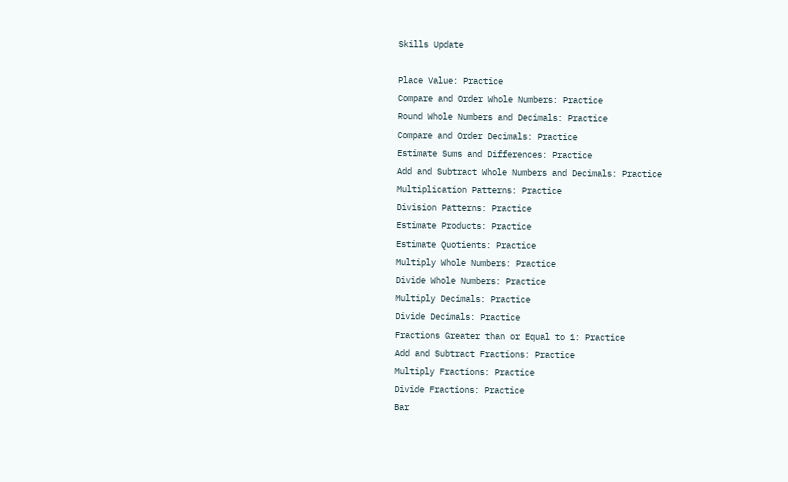Skills Update

Place Value: Practice
Compare and Order Whole Numbers: Practice
Round Whole Numbers and Decimals: Practice
Compare and Order Decimals: Practice
Estimate Sums and Differences: Practice
Add and Subtract Whole Numbers and Decimals: Practice
Multiplication Patterns: Practice
Division Patterns: Practice
Estimate Products: Practice
Estimate Quotients: Practice
Multiply Whole Numbers: Practice
Divide Whole Numbers: Practice
Multiply Decimals: Practice
Divide Decimals: Practice
Fractions Greater than or Equal to 1: Practice
Add and Subtract Fractions: Practice
Multiply Fractions: Practice
Divide Fractions: Practice
Bar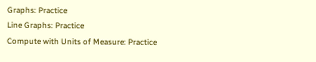Graphs: Practice
Line Graphs: Practice
Compute with Units of Measure: Practice